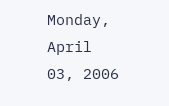Monday, April 03, 2006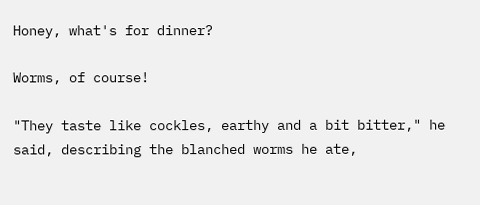Honey, what's for dinner?

Worms, of course!

"They taste like cockles, earthy and a bit bitter," he said, describing the blanched worms he ate,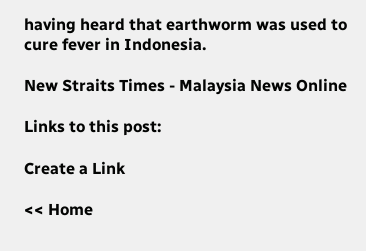having heard that earthworm was used to cure fever in Indonesia.

New Straits Times - Malaysia News Online

Links to this post:

Create a Link

<< Home